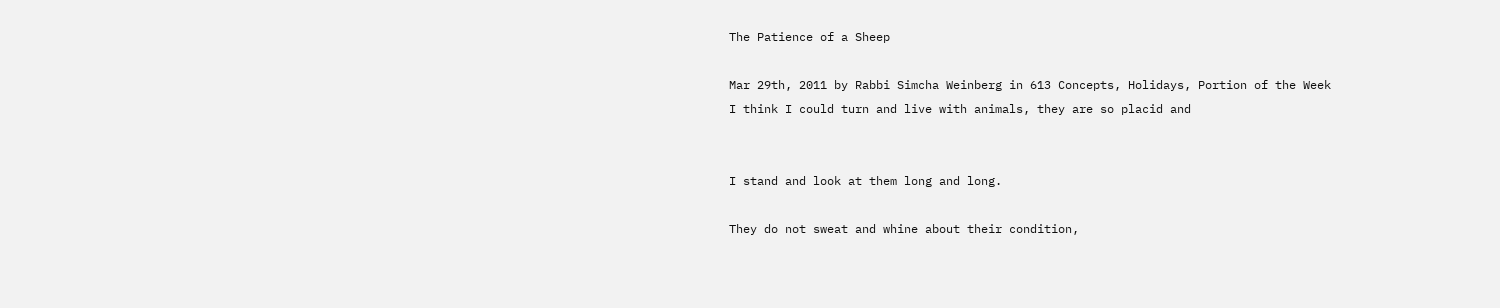The Patience of a Sheep

Mar 29th, 2011 by Rabbi Simcha Weinberg in 613 Concepts, Holidays, Portion of the Week
I think I could turn and live with animals, they are so placid and


I stand and look at them long and long.

They do not sweat and whine about their condition,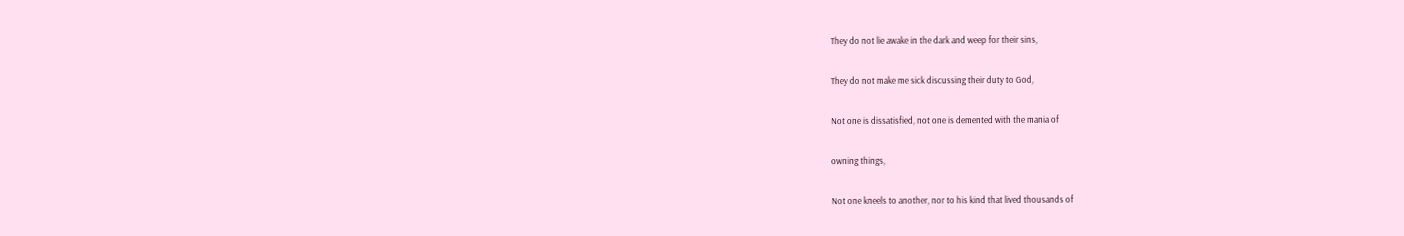They do not lie awake in the dark and weep for their sins,

They do not make me sick discussing their duty to God,

Not one is dissatisfied, not one is demented with the mania of

owning things,

Not one kneels to another, nor to his kind that lived thousands of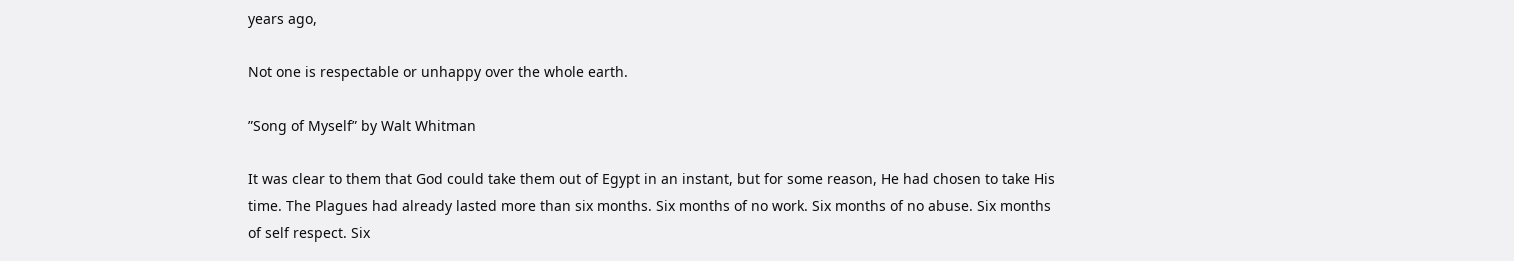years ago,

Not one is respectable or unhappy over the whole earth.

”Song of Myself” by Walt Whitman

It was clear to them that God could take them out of Egypt in an instant, but for some reason, He had chosen to take His time. The Plagues had already lasted more than six months. Six months of no work. Six months of no abuse. Six months of self respect. Six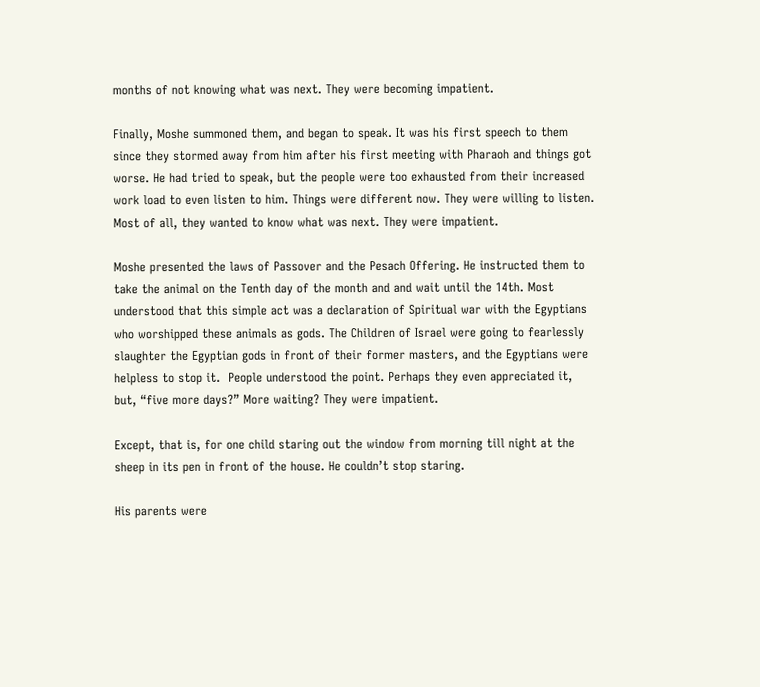months of not knowing what was next. They were becoming impatient.

Finally, Moshe summoned them, and began to speak. It was his first speech to them since they stormed away from him after his first meeting with Pharaoh and things got worse. He had tried to speak, but the people were too exhausted from their increased work load to even listen to him. Things were different now. They were willing to listen. Most of all, they wanted to know what was next. They were impatient.

Moshe presented the laws of Passover and the Pesach Offering. He instructed them to take the animal on the Tenth day of the month and and wait until the 14th. Most understood that this simple act was a declaration of Spiritual war with the Egyptians who worshipped these animals as gods. The Children of Israel were going to fearlessly slaughter the Egyptian gods in front of their former masters, and the Egyptians were helpless to stop it.  People understood the point. Perhaps they even appreciated it, but, “five more days?” More waiting? They were impatient.

Except, that is, for one child staring out the window from morning till night at the sheep in its pen in front of the house. He couldn’t stop staring.

His parents were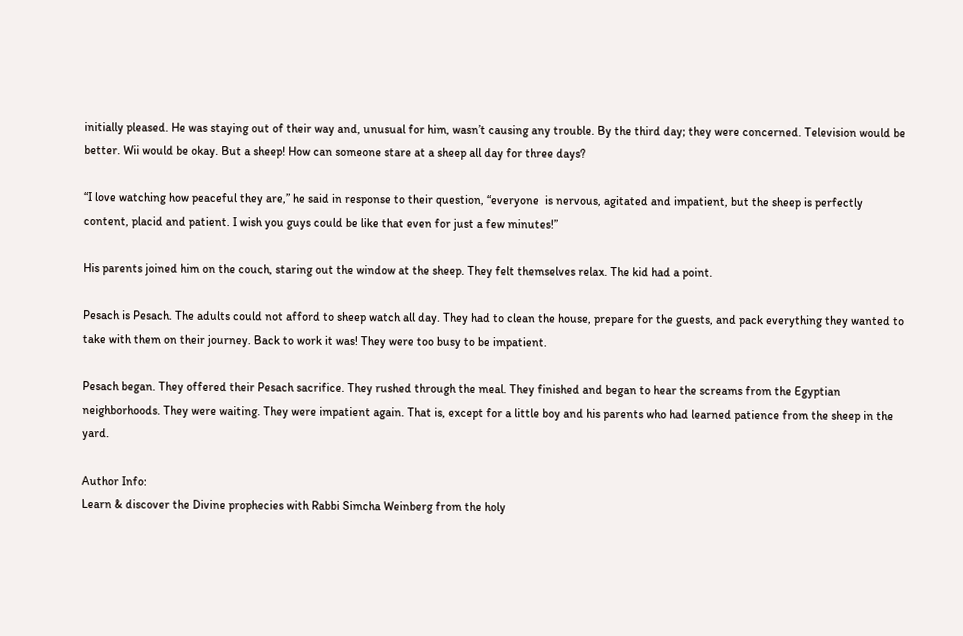initially pleased. He was staying out of their way and, unusual for him, wasn’t causing any trouble. By the third day; they were concerned. Television would be better. Wii would be okay. But a sheep! How can someone stare at a sheep all day for three days?

“I love watching how peaceful they are,” he said in response to their question, “everyone  is nervous, agitated and impatient, but the sheep is perfectly content, placid and patient. I wish you guys could be like that even for just a few minutes!”

His parents joined him on the couch, staring out the window at the sheep. They felt themselves relax. The kid had a point.

Pesach is Pesach. The adults could not afford to sheep watch all day. They had to clean the house, prepare for the guests, and pack everything they wanted to take with them on their journey. Back to work it was! They were too busy to be impatient.

Pesach began. They offered their Pesach sacrifice. They rushed through the meal. They finished and began to hear the screams from the Egyptian neighborhoods. They were waiting. They were impatient again. That is, except for a little boy and his parents who had learned patience from the sheep in the yard.

Author Info:
Learn & discover the Divine prophecies with Rabbi Simcha Weinberg from the holy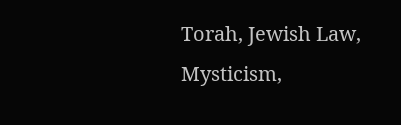Torah, Jewish Law, Mysticism,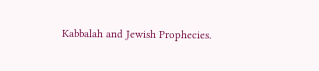Kabbalah and Jewish Prophecies.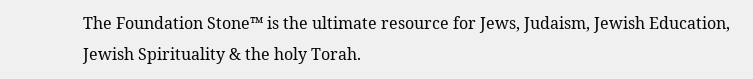The Foundation Stone™ is the ultimate resource for Jews, Judaism, Jewish Education, Jewish Spirituality & the holy Torah.